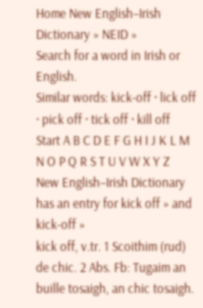Home New English–Irish Dictionary » NEID »
Search for a word in Irish or English.
Similar words: kick-off · lick off · pick off · tick off · kill off
Start A B C D E F G H I J K L M N O P Q R S T U V W X Y Z
New English–Irish Dictionary has an entry for kick off » and kick-off »
kick off, v.tr. 1 Scoithim (rud) de chic. 2 Abs. Fb: Tugaim an buille tosaigh, an chic tosaigh.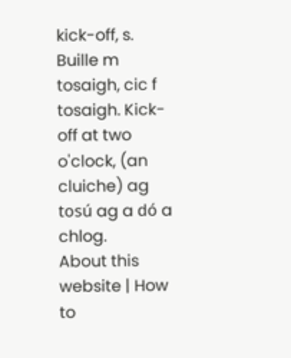kick-off, s. Buille m tosaigh, cic f tosaigh. Kick-off at two o'clock, (an cluiche) ag tosú ag a dó a chlog.
About this website | How to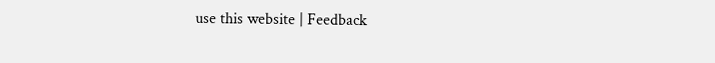use this website | Feedback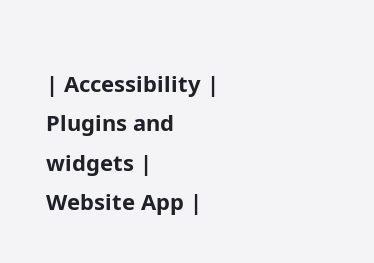| Accessibility | Plugins and widgets | Website App |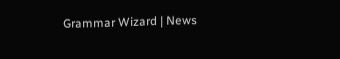Grammar Wizard | News